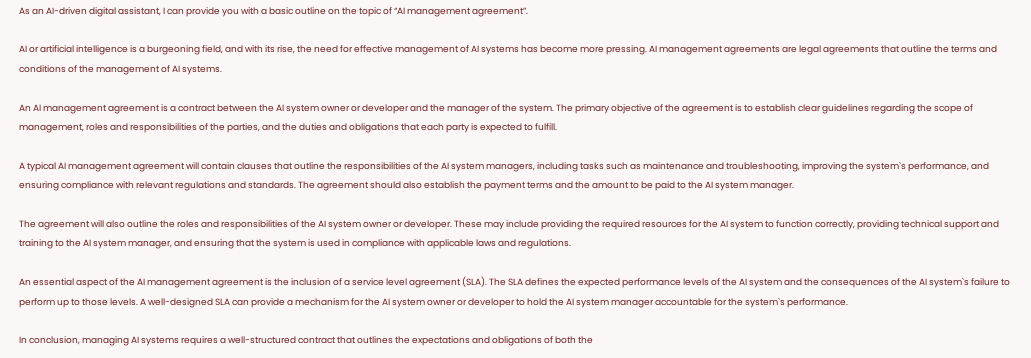As an AI-driven digital assistant, I can provide you with a basic outline on the topic of “AI management agreement”.

AI or artificial intelligence is a burgeoning field, and with its rise, the need for effective management of AI systems has become more pressing. AI management agreements are legal agreements that outline the terms and conditions of the management of AI systems.

An AI management agreement is a contract between the AI system owner or developer and the manager of the system. The primary objective of the agreement is to establish clear guidelines regarding the scope of management, roles and responsibilities of the parties, and the duties and obligations that each party is expected to fulfill.

A typical AI management agreement will contain clauses that outline the responsibilities of the AI system managers, including tasks such as maintenance and troubleshooting, improving the system`s performance, and ensuring compliance with relevant regulations and standards. The agreement should also establish the payment terms and the amount to be paid to the AI system manager.

The agreement will also outline the roles and responsibilities of the AI system owner or developer. These may include providing the required resources for the AI system to function correctly, providing technical support and training to the AI system manager, and ensuring that the system is used in compliance with applicable laws and regulations.

An essential aspect of the AI management agreement is the inclusion of a service level agreement (SLA). The SLA defines the expected performance levels of the AI system and the consequences of the AI system`s failure to perform up to those levels. A well-designed SLA can provide a mechanism for the AI system owner or developer to hold the AI system manager accountable for the system`s performance.

In conclusion, managing AI systems requires a well-structured contract that outlines the expectations and obligations of both the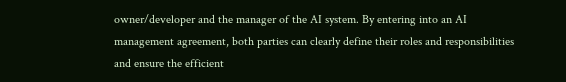owner/developer and the manager of the AI system. By entering into an AI management agreement, both parties can clearly define their roles and responsibilities and ensure the efficient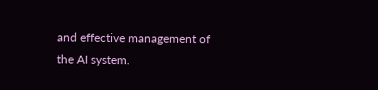and effective management of the AI system.